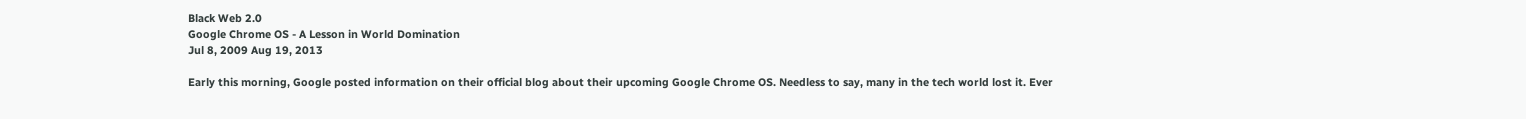Black Web 2.0
Google Chrome OS - A Lesson in World Domination
Jul 8, 2009 Aug 19, 2013

Early this morning, Google posted information on their official blog about their upcoming Google Chrome OS. Needless to say, many in the tech world lost it. Ever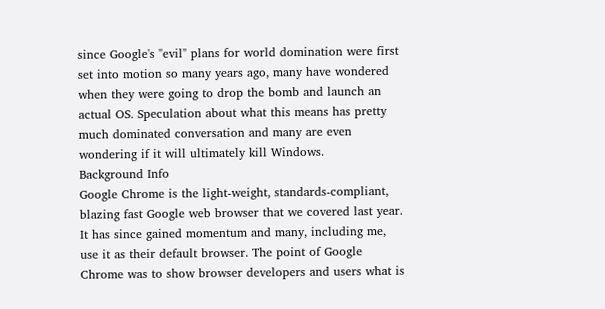since Google's "evil" plans for world domination were first set into motion so many years ago, many have wondered when they were going to drop the bomb and launch an actual OS. Speculation about what this means has pretty much dominated conversation and many are even wondering if it will ultimately kill Windows.
Background Info
Google Chrome is the light-weight, standards-compliant, blazing fast Google web browser that we covered last year. It has since gained momentum and many, including me, use it as their default browser. The point of Google Chrome was to show browser developers and users what is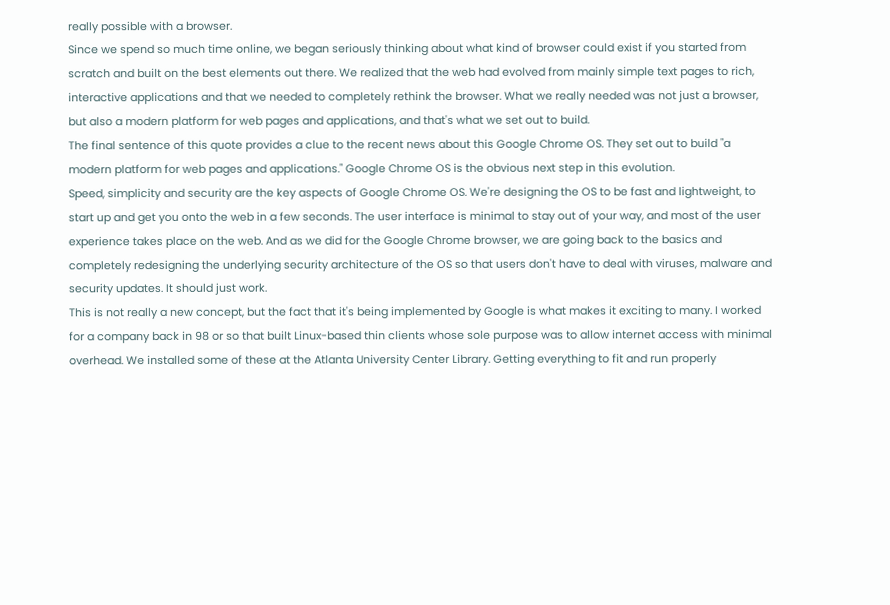really possible with a browser.
Since we spend so much time online, we began seriously thinking about what kind of browser could exist if you started from scratch and built on the best elements out there. We realized that the web had evolved from mainly simple text pages to rich, interactive applications and that we needed to completely rethink the browser. What we really needed was not just a browser, but also a modern platform for web pages and applications, and that's what we set out to build.
The final sentence of this quote provides a clue to the recent news about this Google Chrome OS. They set out to build "a modern platform for web pages and applications." Google Chrome OS is the obvious next step in this evolution.
Speed, simplicity and security are the key aspects of Google Chrome OS. We're designing the OS to be fast and lightweight, to start up and get you onto the web in a few seconds. The user interface is minimal to stay out of your way, and most of the user experience takes place on the web. And as we did for the Google Chrome browser, we are going back to the basics and completely redesigning the underlying security architecture of the OS so that users don't have to deal with viruses, malware and security updates. It should just work.
This is not really a new concept, but the fact that it's being implemented by Google is what makes it exciting to many. I worked for a company back in 98 or so that built Linux-based thin clients whose sole purpose was to allow internet access with minimal overhead. We installed some of these at the Atlanta University Center Library. Getting everything to fit and run properly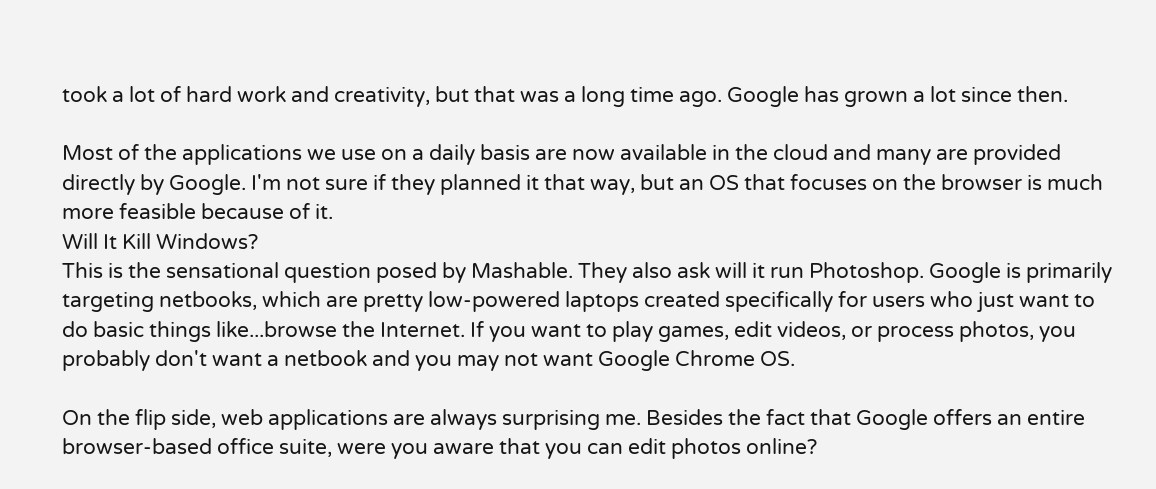took a lot of hard work and creativity, but that was a long time ago. Google has grown a lot since then.

Most of the applications we use on a daily basis are now available in the cloud and many are provided directly by Google. I'm not sure if they planned it that way, but an OS that focuses on the browser is much more feasible because of it.
Will It Kill Windows?
This is the sensational question posed by Mashable. They also ask will it run Photoshop. Google is primarily targeting netbooks, which are pretty low-powered laptops created specifically for users who just want to do basic things like...browse the Internet. If you want to play games, edit videos, or process photos, you probably don't want a netbook and you may not want Google Chrome OS.

On the flip side, web applications are always surprising me. Besides the fact that Google offers an entire browser-based office suite, were you aware that you can edit photos online?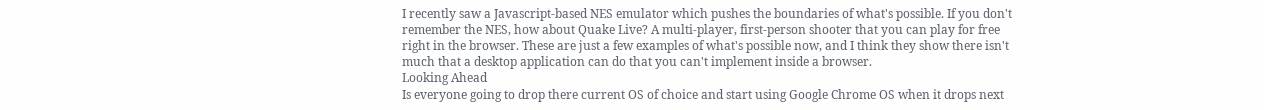I recently saw a Javascript-based NES emulator which pushes the boundaries of what's possible. If you don't  remember the NES, how about Quake Live? A multi-player, first-person shooter that you can play for free right in the browser. These are just a few examples of what's possible now, and I think they show there isn't much that a desktop application can do that you can't implement inside a browser.
Looking Ahead
Is everyone going to drop there current OS of choice and start using Google Chrome OS when it drops next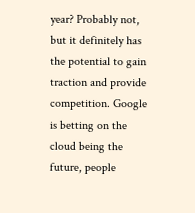year? Probably not, but it definitely has the potential to gain traction and provide competition. Google is betting on the cloud being the future, people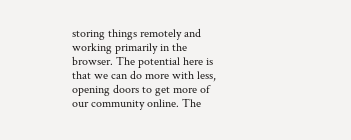storing things remotely and working primarily in the browser. The potential here is that we can do more with less, opening doors to get more of our community online. The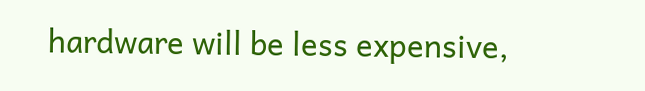hardware will be less expensive,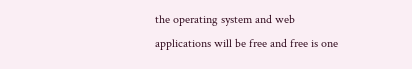the operating system and web applications will be free and free is one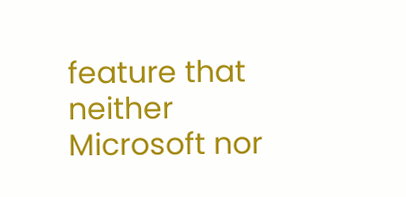feature that neither Microsoft nor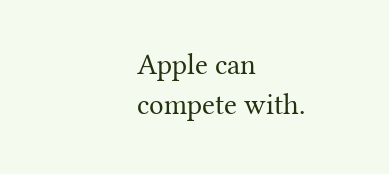Apple can compete with.